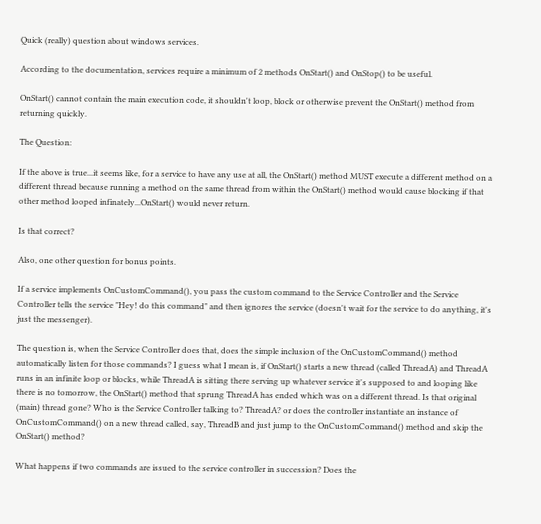Quick (really) question about windows services.

According to the documentation, services require a minimum of 2 methods OnStart() and OnStop() to be useful.

OnStart() cannot contain the main execution code, it shouldn't loop, block or otherwise prevent the OnStart() method from returning quickly.

The Question:

If the above is true...it seems like, for a service to have any use at all, the OnStart() method MUST execute a different method on a different thread because running a method on the same thread from within the OnStart() method would cause blocking if that other method looped infinately...OnStart() would never return.

Is that correct?

Also, one other question for bonus points.

If a service implements OnCustomCommand(), you pass the custom command to the Service Controller and the Service Controller tells the service "Hey! do this command" and then ignores the service (doesn't wait for the service to do anything, it's just the messenger).

The question is, when the Service Controller does that, does the simple inclusion of the OnCustomCommand() method automatically listen for those commands? I guess what I mean is, if OnStart() starts a new thread (called ThreadA) and ThreadA runs in an infinite loop or blocks, while ThreadA is sitting there serving up whatever service it's supposed to and looping like there is no tomorrow, the OnStart() method that sprung ThreadA has ended which was on a different thread. Is that original (main) thread gone? Who is the Service Controller talking to? ThreadA? or does the controller instantiate an instance of OnCustomCommand() on a new thread called, say, ThreadB and just jump to the OnCustomCommand() method and skip the OnStart() method?

What happens if two commands are issued to the service controller in succession? Does the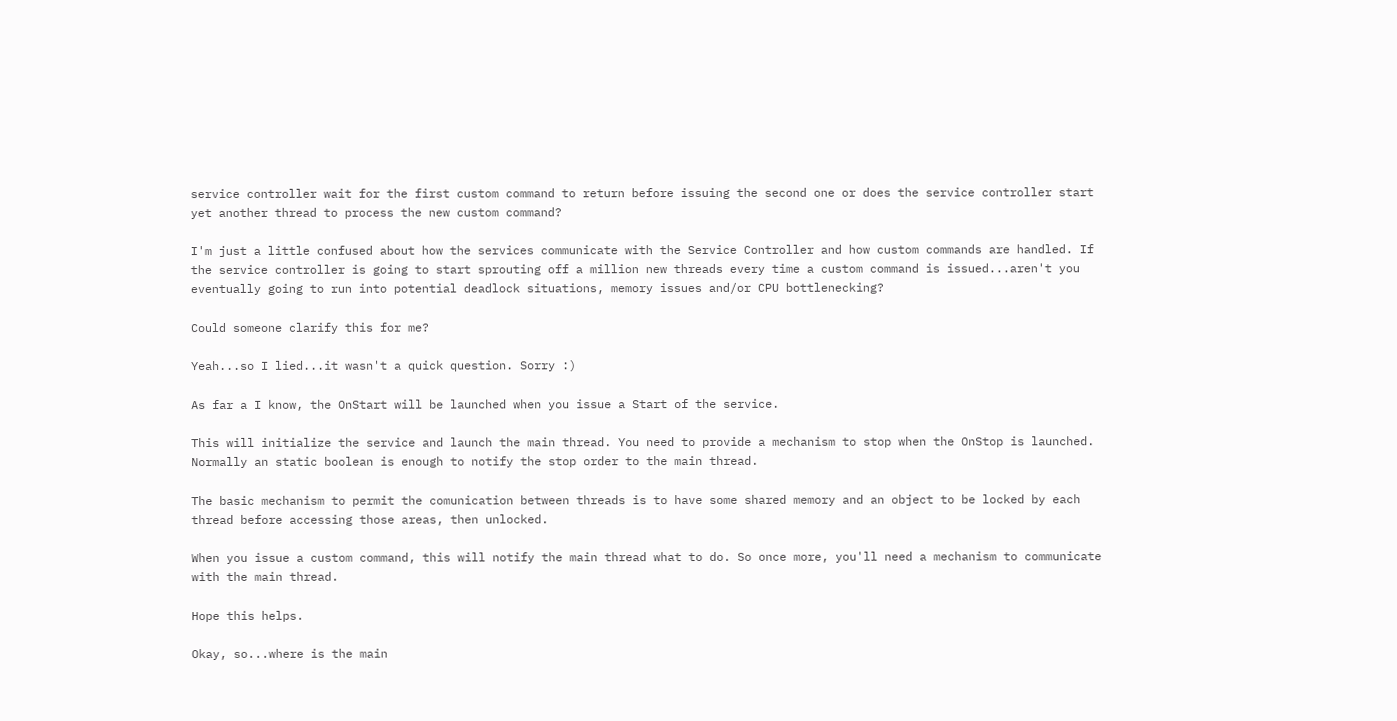service controller wait for the first custom command to return before issuing the second one or does the service controller start yet another thread to process the new custom command?

I'm just a little confused about how the services communicate with the Service Controller and how custom commands are handled. If the service controller is going to start sprouting off a million new threads every time a custom command is issued...aren't you eventually going to run into potential deadlock situations, memory issues and/or CPU bottlenecking?

Could someone clarify this for me?

Yeah...so I lied...it wasn't a quick question. Sorry :)

As far a I know, the OnStart will be launched when you issue a Start of the service.

This will initialize the service and launch the main thread. You need to provide a mechanism to stop when the OnStop is launched. Normally an static boolean is enough to notify the stop order to the main thread.

The basic mechanism to permit the comunication between threads is to have some shared memory and an object to be locked by each thread before accessing those areas, then unlocked.

When you issue a custom command, this will notify the main thread what to do. So once more, you'll need a mechanism to communicate with the main thread.

Hope this helps.

Okay, so...where is the main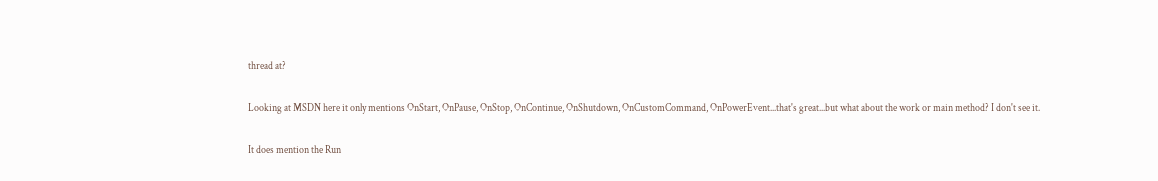thread at?

Looking at MSDN here it only mentions OnStart, OnPause, OnStop, OnContinue, OnShutdown, OnCustomCommand, OnPowerEvent...that's great...but what about the work or main method? I don't see it.

It does mention the Run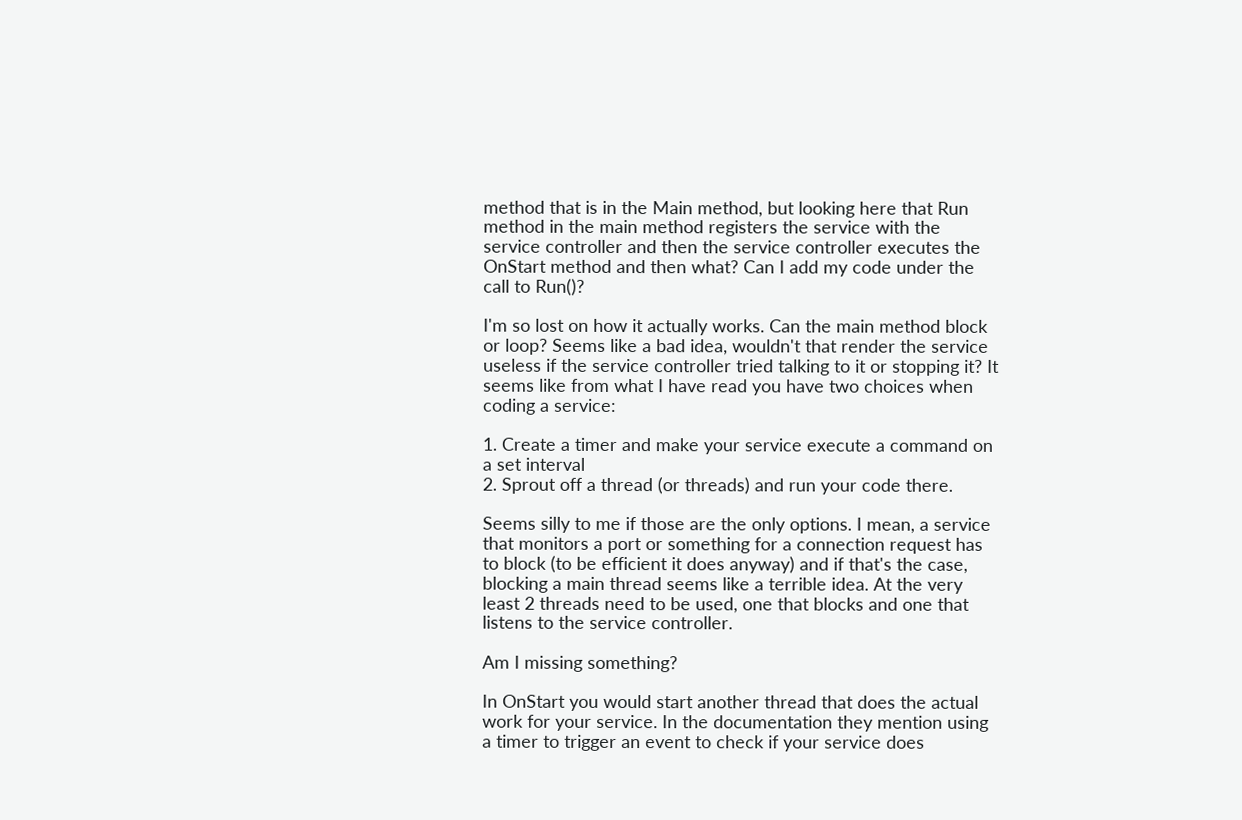method that is in the Main method, but looking here that Run method in the main method registers the service with the service controller and then the service controller executes the OnStart method and then what? Can I add my code under the call to Run()?

I'm so lost on how it actually works. Can the main method block or loop? Seems like a bad idea, wouldn't that render the service useless if the service controller tried talking to it or stopping it? It seems like from what I have read you have two choices when coding a service:

1. Create a timer and make your service execute a command on a set interval
2. Sprout off a thread (or threads) and run your code there.

Seems silly to me if those are the only options. I mean, a service that monitors a port or something for a connection request has to block (to be efficient it does anyway) and if that's the case, blocking a main thread seems like a terrible idea. At the very least 2 threads need to be used, one that blocks and one that listens to the service controller.

Am I missing something?

In OnStart you would start another thread that does the actual work for your service. In the documentation they mention using a timer to trigger an event to check if your service does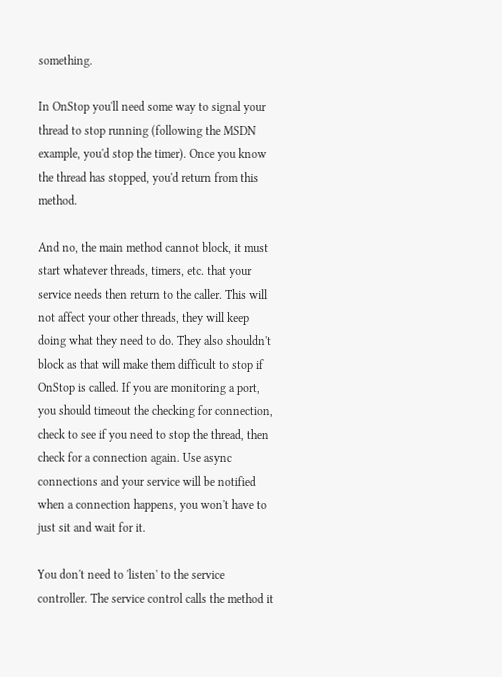something.

In OnStop you'll need some way to signal your thread to stop running (following the MSDN example, you'd stop the timer). Once you know the thread has stopped, you'd return from this method.

And no, the main method cannot block, it must start whatever threads, timers, etc. that your service needs then return to the caller. This will not affect your other threads, they will keep doing what they need to do. They also shouldn't block as that will make them difficult to stop if OnStop is called. If you are monitoring a port, you should timeout the checking for connection, check to see if you need to stop the thread, then check for a connection again. Use async connections and your service will be notified when a connection happens, you won't have to just sit and wait for it.

You don't need to 'listen' to the service controller. The service control calls the method it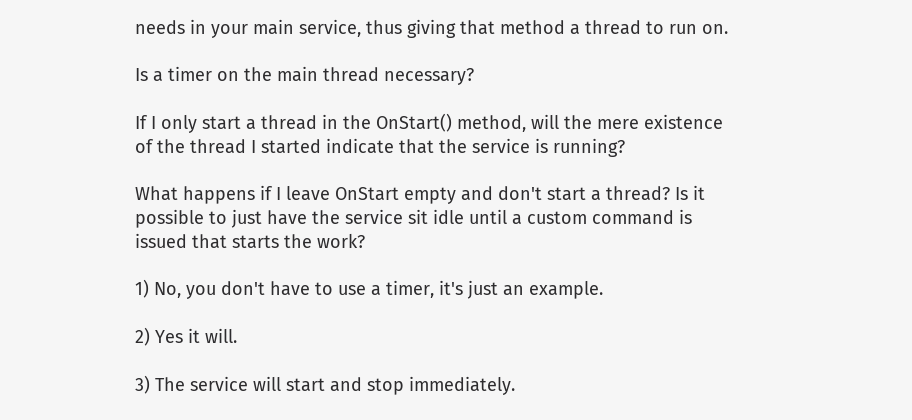needs in your main service, thus giving that method a thread to run on.

Is a timer on the main thread necessary?

If I only start a thread in the OnStart() method, will the mere existence of the thread I started indicate that the service is running?

What happens if I leave OnStart empty and don't start a thread? Is it possible to just have the service sit idle until a custom command is issued that starts the work?

1) No, you don't have to use a timer, it's just an example.

2) Yes it will.

3) The service will start and stop immediately.